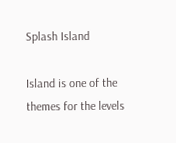Splash Island

Island is one of the themes for the levels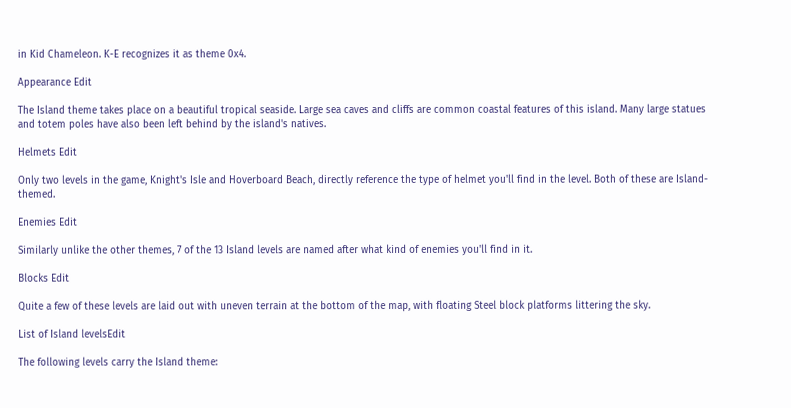in Kid Chameleon. K-E recognizes it as theme 0x4.

Appearance Edit

The Island theme takes place on a beautiful tropical seaside. Large sea caves and cliffs are common coastal features of this island. Many large statues and totem poles have also been left behind by the island's natives.

Helmets Edit

Only two levels in the game, Knight's Isle and Hoverboard Beach, directly reference the type of helmet you'll find in the level. Both of these are Island-themed.

Enemies Edit

Similarly unlike the other themes, 7 of the 13 Island levels are named after what kind of enemies you'll find in it.

Blocks Edit

Quite a few of these levels are laid out with uneven terrain at the bottom of the map, with floating Steel block platforms littering the sky.

List of Island levelsEdit

The following levels carry the Island theme: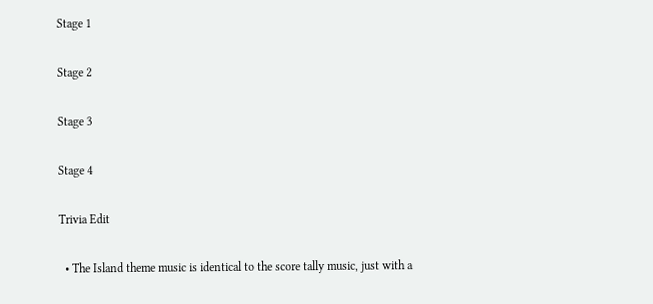Stage 1

Stage 2

Stage 3

Stage 4

Trivia Edit

  • The Island theme music is identical to the score tally music, just with a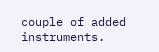couple of added instruments.